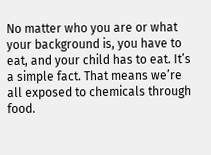No matter who you are or what your background is, you have to eat, and your child has to eat. It’s a simple fact. That means we’re all exposed to chemicals through food.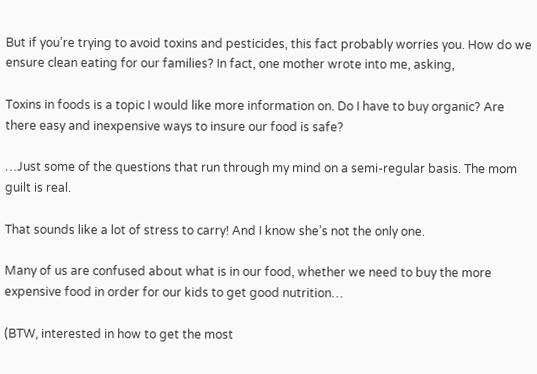But if you’re trying to avoid toxins and pesticides, this fact probably worries you. How do we ensure clean eating for our families? In fact, one mother wrote into me, asking,

Toxins in foods is a topic I would like more information on. Do I have to buy organic? Are there easy and inexpensive ways to insure our food is safe?

…Just some of the questions that run through my mind on a semi-regular basis. The mom guilt is real.

That sounds like a lot of stress to carry! And I know she’s not the only one.

Many of us are confused about what is in our food, whether we need to buy the more expensive food in order for our kids to get good nutrition…

(BTW, interested in how to get the most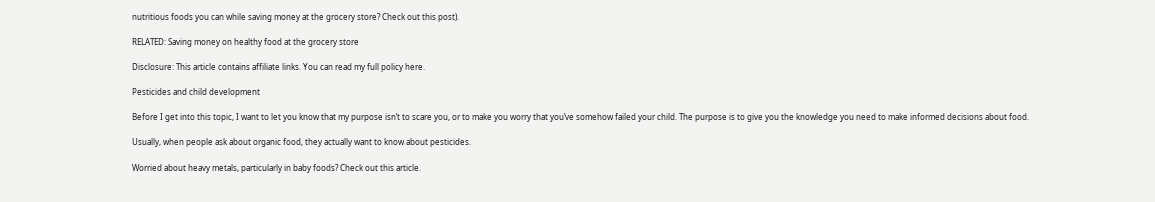nutritious foods you can while saving money at the grocery store? Check out this post).

RELATED: Saving money on healthy food at the grocery store

Disclosure: This article contains affiliate links. You can read my full policy here.

Pesticides and child development

Before I get into this topic, I want to let you know that my purpose isn’t to scare you, or to make you worry that you’ve somehow failed your child. The purpose is to give you the knowledge you need to make informed decisions about food.

Usually, when people ask about organic food, they actually want to know about pesticides.

Worried about heavy metals, particularly in baby foods? Check out this article.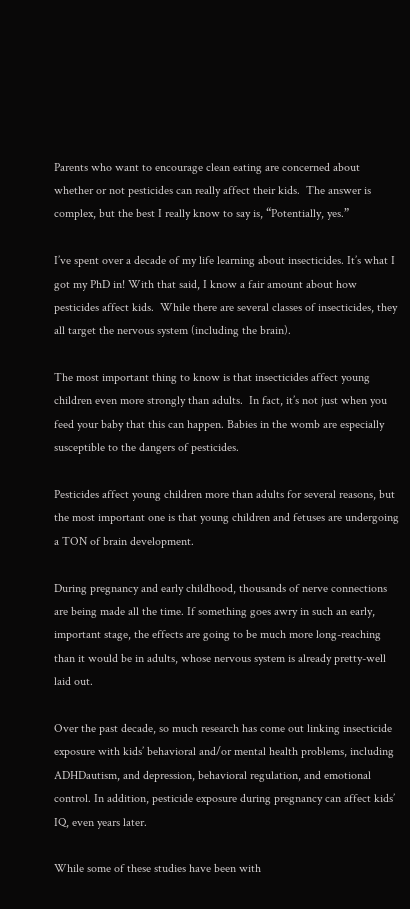Parents who want to encourage clean eating are concerned about whether or not pesticides can really affect their kids.  The answer is complex, but the best I really know to say is, “Potentially, yes.”

I’ve spent over a decade of my life learning about insecticides. It’s what I got my PhD in! With that said, I know a fair amount about how pesticides affect kids.  While there are several classes of insecticides, they all target the nervous system (including the brain).

The most important thing to know is that insecticides affect young children even more strongly than adults.  In fact, it’s not just when you feed your baby that this can happen. Babies in the womb are especially susceptible to the dangers of pesticides.

Pesticides affect young children more than adults for several reasons, but the most important one is that young children and fetuses are undergoing a TON of brain development.

During pregnancy and early childhood, thousands of nerve connections are being made all the time. If something goes awry in such an early, important stage, the effects are going to be much more long-reaching than it would be in adults, whose nervous system is already pretty-well laid out.

Over the past decade, so much research has come out linking insecticide exposure with kids’ behavioral and/or mental health problems, including ADHDautism, and depression, behavioral regulation, and emotional control. In addition, pesticide exposure during pregnancy can affect kids’ IQ, even years later.

While some of these studies have been with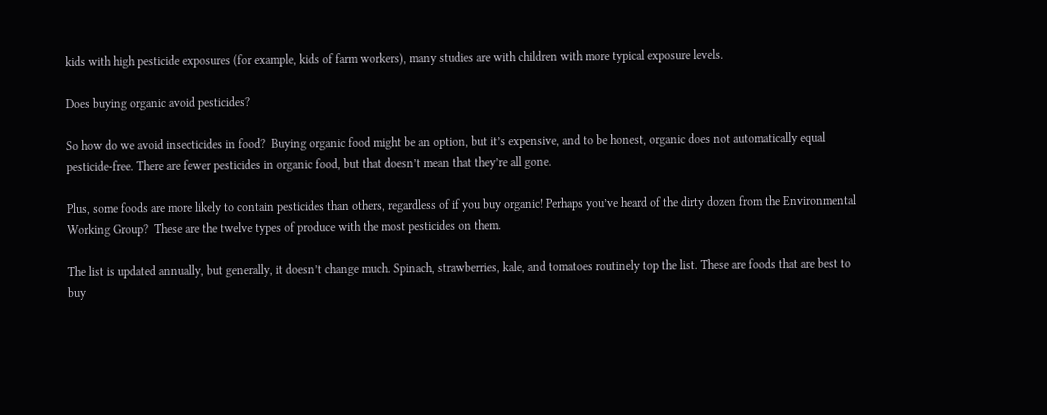kids with high pesticide exposures (for example, kids of farm workers), many studies are with children with more typical exposure levels.

Does buying organic avoid pesticides?

So how do we avoid insecticides in food?  Buying organic food might be an option, but it’s expensive, and to be honest, organic does not automatically equal pesticide-free. There are fewer pesticides in organic food, but that doesn’t mean that they’re all gone.

Plus, some foods are more likely to contain pesticides than others, regardless of if you buy organic! Perhaps you’ve heard of the dirty dozen from the Environmental Working Group?  These are the twelve types of produce with the most pesticides on them.

The list is updated annually, but generally, it doesn’t change much. Spinach, strawberries, kale, and tomatoes routinely top the list. These are foods that are best to buy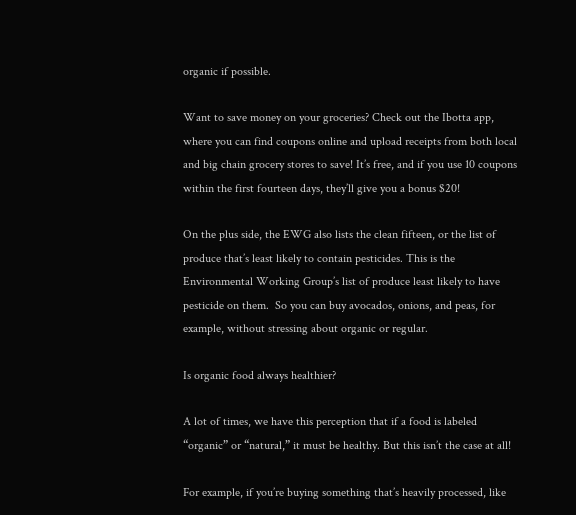organic if possible.

Want to save money on your groceries? Check out the Ibotta app, where you can find coupons online and upload receipts from both local and big chain grocery stores to save! It’s free, and if you use 10 coupons within the first fourteen days, they’ll give you a bonus $20!

On the plus side, the EWG also lists the clean fifteen, or the list of produce that’s least likely to contain pesticides. This is the Environmental Working Group’s list of produce least likely to have pesticide on them.  So you can buy avocados, onions, and peas, for example, without stressing about organic or regular.

Is organic food always healthier?

A lot of times, we have this perception that if a food is labeled “organic” or “natural,” it must be healthy. But this isn’t the case at all!

For example, if you’re buying something that’s heavily processed, like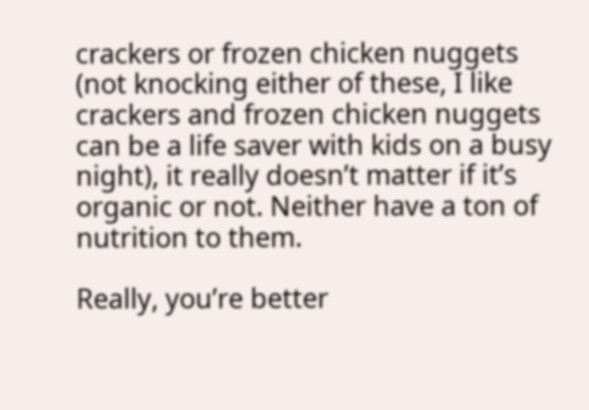crackers or frozen chicken nuggets (not knocking either of these, I like crackers and frozen chicken nuggets can be a life saver with kids on a busy night), it really doesn’t matter if it’s organic or not. Neither have a ton of nutrition to them.

Really, you’re better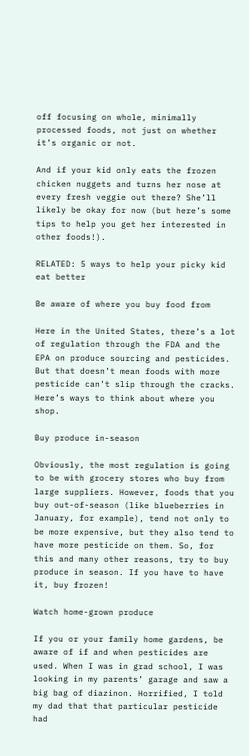off focusing on whole, minimally processed foods, not just on whether it’s organic or not.

And if your kid only eats the frozen chicken nuggets and turns her nose at every fresh veggie out there? She’ll likely be okay for now (but here’s some tips to help you get her interested in other foods!).

RELATED: 5 ways to help your picky kid eat better

Be aware of where you buy food from

Here in the United States, there’s a lot of regulation through the FDA and the EPA on produce sourcing and pesticides. But that doesn’t mean foods with more pesticide can’t slip through the cracks. Here’s ways to think about where you shop.

Buy produce in-season

Obviously, the most regulation is going to be with grocery stores who buy from large suppliers. However, foods that you buy out-of-season (like blueberries in January, for example), tend not only to be more expensive, but they also tend to have more pesticide on them. So, for this and many other reasons, try to buy produce in season. If you have to have it, buy frozen!

Watch home-grown produce

If you or your family home gardens, be aware of if and when pesticides are used. When I was in grad school, I was looking in my parents’ garage and saw a big bag of diazinon. Horrified, I told my dad that that particular pesticide had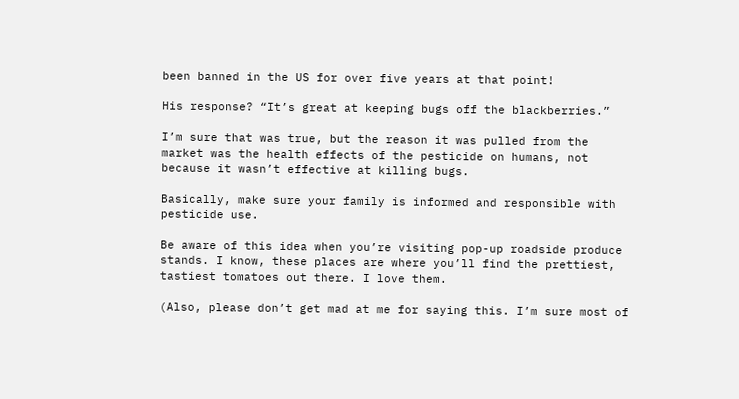been banned in the US for over five years at that point!

His response? “It’s great at keeping bugs off the blackberries.”

I’m sure that was true, but the reason it was pulled from the market was the health effects of the pesticide on humans, not because it wasn’t effective at killing bugs.

Basically, make sure your family is informed and responsible with pesticide use.

Be aware of this idea when you’re visiting pop-up roadside produce stands. I know, these places are where you’ll find the prettiest, tastiest tomatoes out there. I love them.

(Also, please don’t get mad at me for saying this. I’m sure most of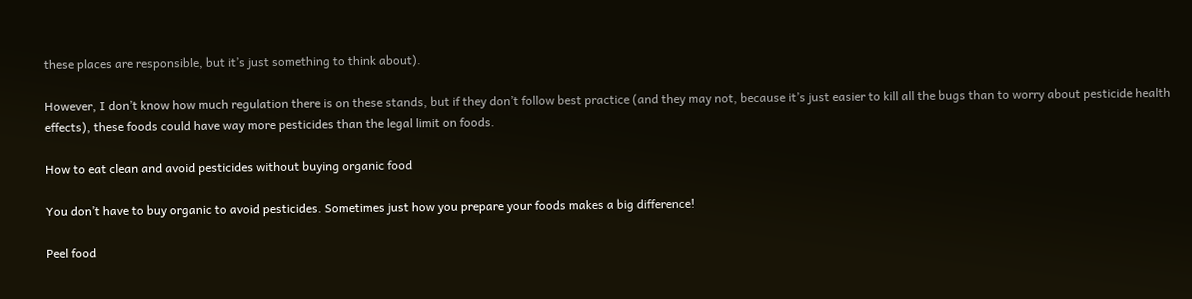these places are responsible, but it’s just something to think about).

However, I don’t know how much regulation there is on these stands, but if they don’t follow best practice (and they may not, because it’s just easier to kill all the bugs than to worry about pesticide health effects), these foods could have way more pesticides than the legal limit on foods.

How to eat clean and avoid pesticides without buying organic food

You don’t have to buy organic to avoid pesticides. Sometimes just how you prepare your foods makes a big difference!

Peel food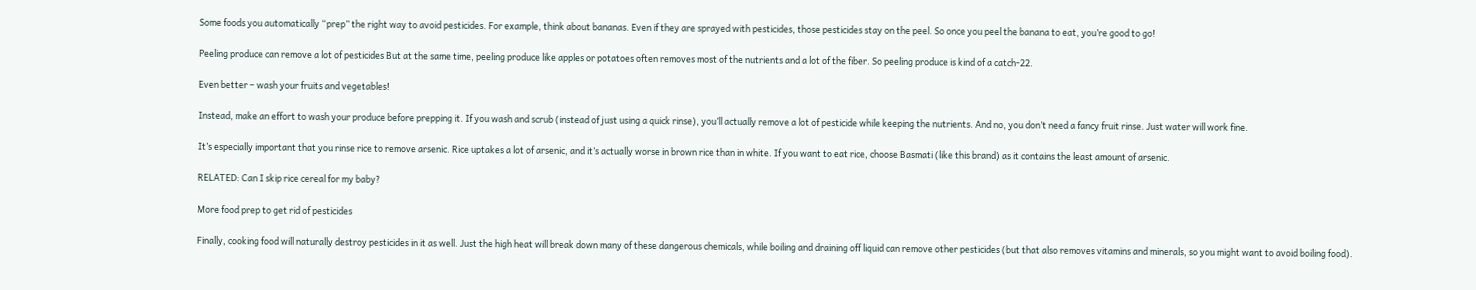Some foods you automatically “prep” the right way to avoid pesticides. For example, think about bananas. Even if they are sprayed with pesticides, those pesticides stay on the peel. So once you peel the banana to eat, you’re good to go!

Peeling produce can remove a lot of pesticides But at the same time, peeling produce like apples or potatoes often removes most of the nutrients and a lot of the fiber. So peeling produce is kind of a catch-22.

Even better – wash your fruits and vegetables!

Instead, make an effort to wash your produce before prepping it. If you wash and scrub (instead of just using a quick rinse), you’ll actually remove a lot of pesticide while keeping the nutrients. And no, you don’t need a fancy fruit rinse. Just water will work fine.

It’s especially important that you rinse rice to remove arsenic. Rice uptakes a lot of arsenic, and it’s actually worse in brown rice than in white. If you want to eat rice, choose Basmati (like this brand) as it contains the least amount of arsenic.

RELATED: Can I skip rice cereal for my baby?

More food prep to get rid of pesticides

Finally, cooking food will naturally destroy pesticides in it as well. Just the high heat will break down many of these dangerous chemicals, while boiling and draining off liquid can remove other pesticides (but that also removes vitamins and minerals, so you might want to avoid boiling food).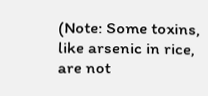(Note: Some toxins, like arsenic in rice, are not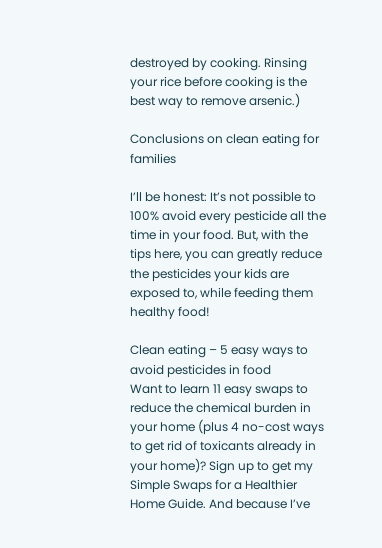destroyed by cooking. Rinsing your rice before cooking is the best way to remove arsenic.)

Conclusions on clean eating for families

I’ll be honest: It’s not possible to 100% avoid every pesticide all the time in your food. But, with the tips here, you can greatly reduce the pesticides your kids are exposed to, while feeding them healthy food!

Clean eating – 5 easy ways to avoid pesticides in food
Want to learn 11 easy swaps to reduce the chemical burden in your home (plus 4 no-cost ways to get rid of toxicants already in your home)? Sign up to get my Simple Swaps for a Healthier Home Guide. And because I’ve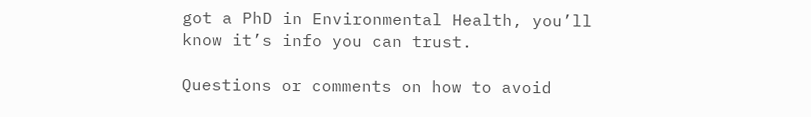got a PhD in Environmental Health, you’ll know it’s info you can trust.

Questions or comments on how to avoid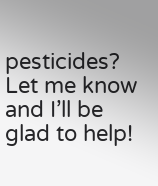pesticides? Let me know and I’ll be glad to help!